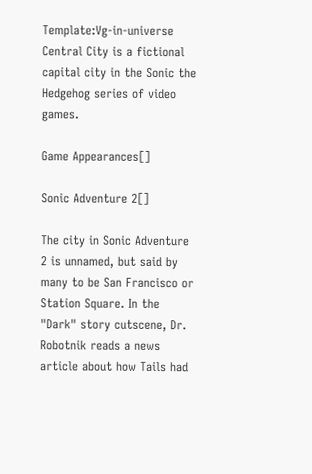Template:Vg-in-universe Central City is a fictional capital city in the Sonic the Hedgehog series of video games.

Game Appearances[]

Sonic Adventure 2[]

The city in Sonic Adventure 2 is unnamed, but said by many to be San Francisco or Station Square. In the "Dark" story cutscene, Dr. Robotnik reads a news article about how Tails had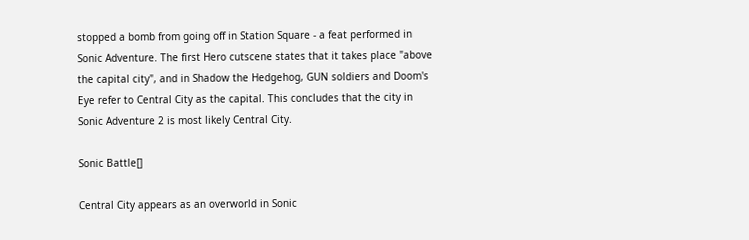stopped a bomb from going off in Station Square - a feat performed in Sonic Adventure. The first Hero cutscene states that it takes place "above the capital city", and in Shadow the Hedgehog, GUN soldiers and Doom's Eye refer to Central City as the capital. This concludes that the city in Sonic Adventure 2 is most likely Central City.

Sonic Battle[]

Central City appears as an overworld in Sonic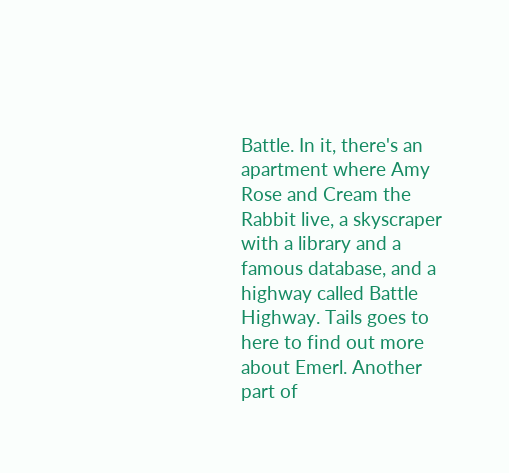Battle. In it, there's an apartment where Amy Rose and Cream the Rabbit live, a skyscraper with a library and a famous database, and a highway called Battle Highway. Tails goes to here to find out more about Emerl. Another part of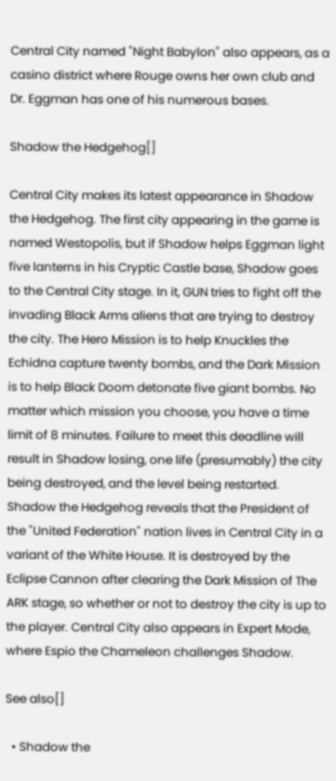Central City named "Night Babylon" also appears, as a casino district where Rouge owns her own club and Dr. Eggman has one of his numerous bases.

Shadow the Hedgehog[]

Central City makes its latest appearance in Shadow the Hedgehog. The first city appearing in the game is named Westopolis, but if Shadow helps Eggman light five lanterns in his Cryptic Castle base, Shadow goes to the Central City stage. In it, GUN tries to fight off the invading Black Arms aliens that are trying to destroy the city. The Hero Mission is to help Knuckles the Echidna capture twenty bombs, and the Dark Mission is to help Black Doom detonate five giant bombs. No matter which mission you choose, you have a time limit of 8 minutes. Failure to meet this deadline will result in Shadow losing, one life (presumably) the city being destroyed, and the level being restarted. Shadow the Hedgehog reveals that the President of the "United Federation" nation lives in Central City in a variant of the White House. It is destroyed by the Eclipse Cannon after clearing the Dark Mission of The ARK stage, so whether or not to destroy the city is up to the player. Central City also appears in Expert Mode, where Espio the Chameleon challenges Shadow.

See also[]

  • Shadow the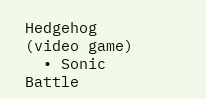Hedgehog (video game)
  • Sonic Battle